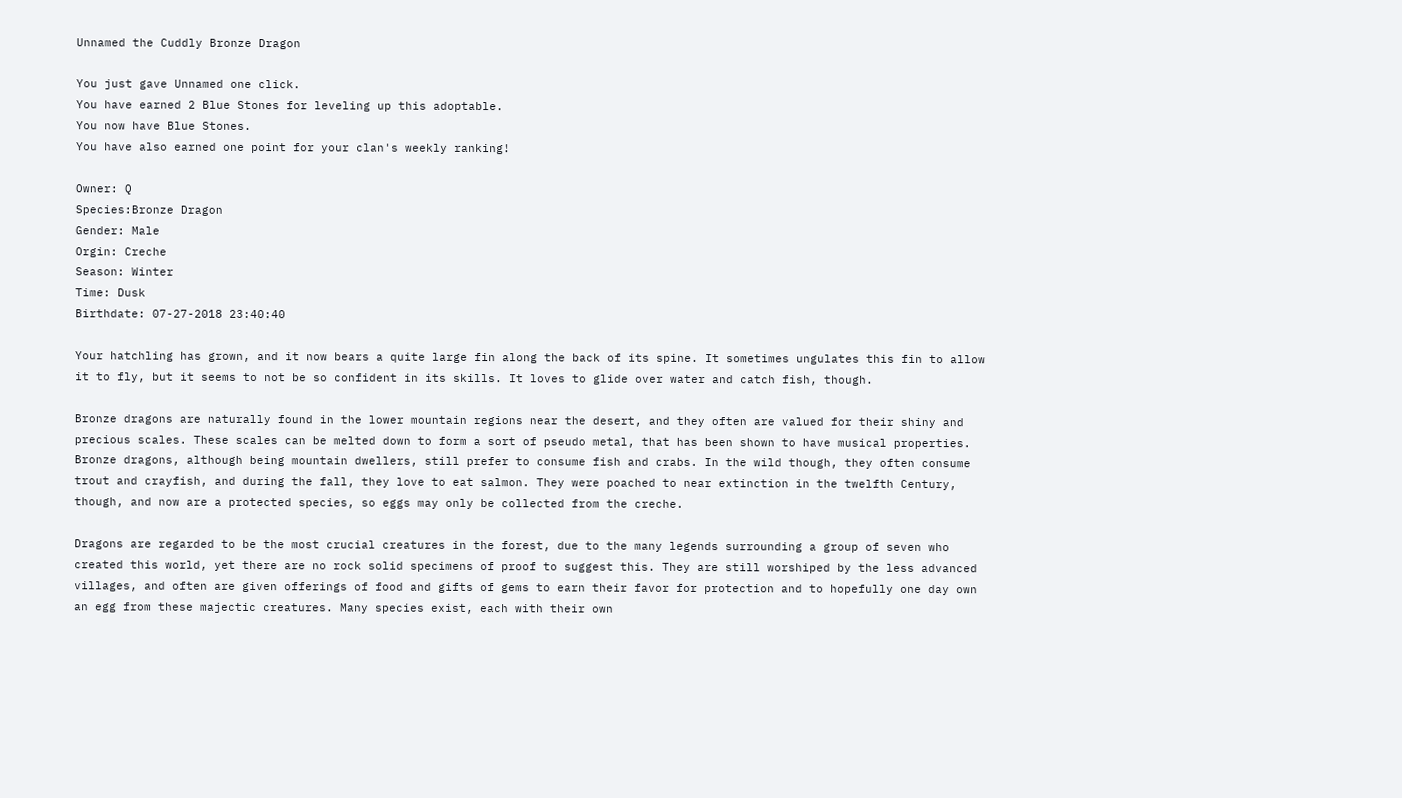Unnamed the Cuddly Bronze Dragon

You just gave Unnamed one click.
You have earned 2 Blue Stones for leveling up this adoptable.
You now have Blue Stones.
You have also earned one point for your clan's weekly ranking!

Owner: Q
Species:Bronze Dragon
Gender: Male
Orgin: Creche
Season: Winter
Time: Dusk
Birthdate: 07-27-2018 23:40:40

Your hatchling has grown, and it now bears a quite large fin along the back of its spine. It sometimes ungulates this fin to allow it to fly, but it seems to not be so confident in its skills. It loves to glide over water and catch fish, though.

Bronze dragons are naturally found in the lower mountain regions near the desert, and they often are valued for their shiny and precious scales. These scales can be melted down to form a sort of pseudo metal, that has been shown to have musical properties. Bronze dragons, although being mountain dwellers, still prefer to consume fish and crabs. In the wild though, they often consume trout and crayfish, and during the fall, they love to eat salmon. They were poached to near extinction in the twelfth Century, though, and now are a protected species, so eggs may only be collected from the creche.

Dragons are regarded to be the most crucial creatures in the forest, due to the many legends surrounding a group of seven who created this world, yet there are no rock solid specimens of proof to suggest this. They are still worshiped by the less advanced villages, and often are given offerings of food and gifts of gems to earn their favor for protection and to hopefully one day own an egg from these majectic creatures. Many species exist, each with their own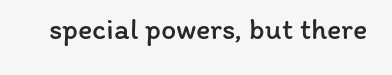special powers, but there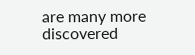are many more discovered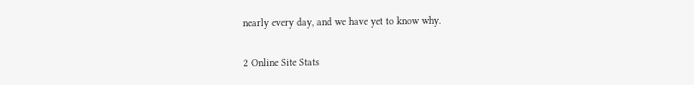nearly every day, and we have yet to know why.

2 Online Site Stats